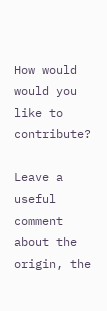How would would you like to contribute?

Leave a useful comment about the origin, the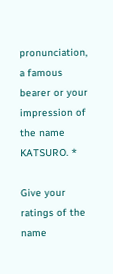pronunciation, a famous bearer or your impression of the name KATSURO. *

Give your ratings of the name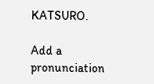KATSURO.

Add a pronunciation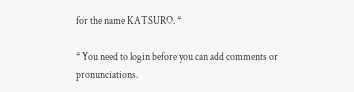for the name KATSURO. *

* You need to login before you can add comments or pronunciations.